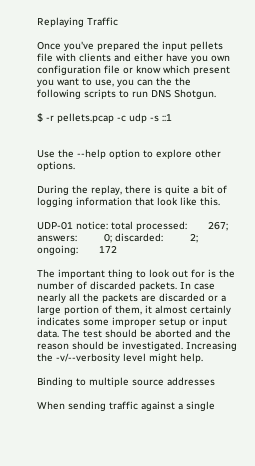Replaying Traffic

Once you've prepared the input pellets file with clients and either have you own configuration file or know which present you want to use, you can the the following scripts to run DNS Shotgun.

$ -r pellets.pcap -c udp -s ::1


Use the --help option to explore other options.

During the replay, there is quite a bit of logging information that look like this.

UDP-01 notice: total processed:       267; answers:         0; discarded:         2; ongoing:       172

The important thing to look out for is the number of discarded packets. In case nearly all the packets are discarded or a large portion of them, it almost certainly indicates some improper setup or input data. The test should be aborted and the reason should be investigated. Increasing the -v/--verbosity level might help.

Binding to multiple source addresses

When sending traffic against a single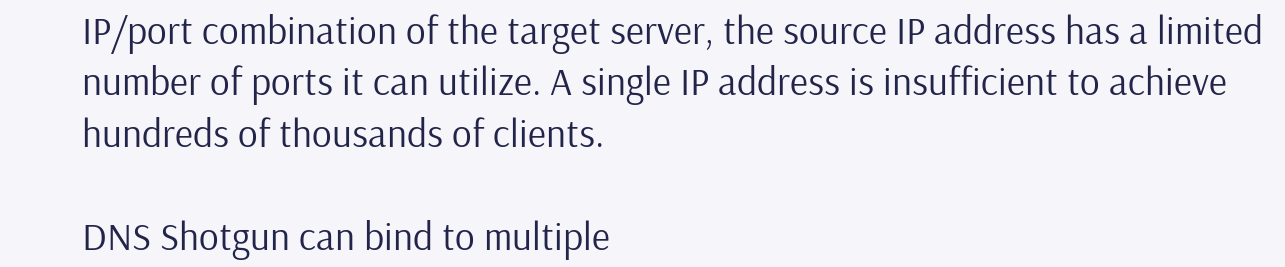IP/port combination of the target server, the source IP address has a limited number of ports it can utilize. A single IP address is insufficient to achieve hundreds of thousands of clients.

DNS Shotgun can bind to multiple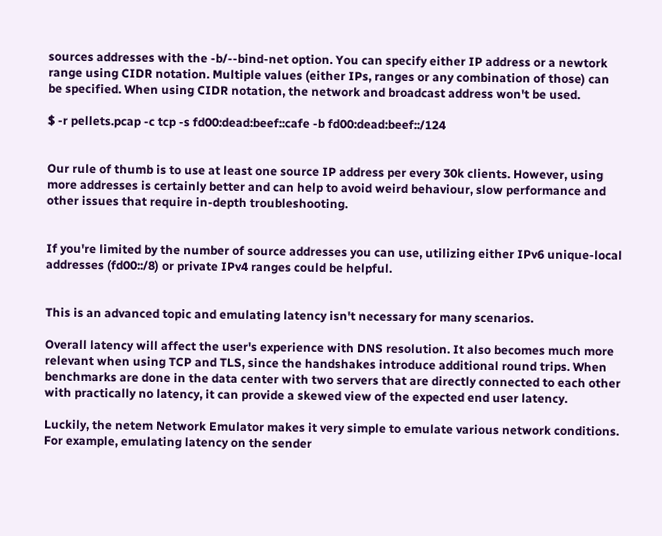sources addresses with the -b/--bind-net option. You can specify either IP address or a newtork range using CIDR notation. Multiple values (either IPs, ranges or any combination of those) can be specified. When using CIDR notation, the network and broadcast address won't be used.

$ -r pellets.pcap -c tcp -s fd00:dead:beef::cafe -b fd00:dead:beef::/124


Our rule of thumb is to use at least one source IP address per every 30k clients. However, using more addresses is certainly better and can help to avoid weird behaviour, slow performance and other issues that require in-depth troubleshooting.


If you're limited by the number of source addresses you can use, utilizing either IPv6 unique-local addresses (fd00::/8) or private IPv4 ranges could be helpful.


This is an advanced topic and emulating latency isn't necessary for many scenarios.

Overall latency will affect the user's experience with DNS resolution. It also becomes much more relevant when using TCP and TLS, since the handshakes introduce additional round trips. When benchmarks are done in the data center with two servers that are directly connected to each other with practically no latency, it can provide a skewed view of the expected end user latency.

Luckily, the netem Network Emulator makes it very simple to emulate various network conditions. For example, emulating latency on the sender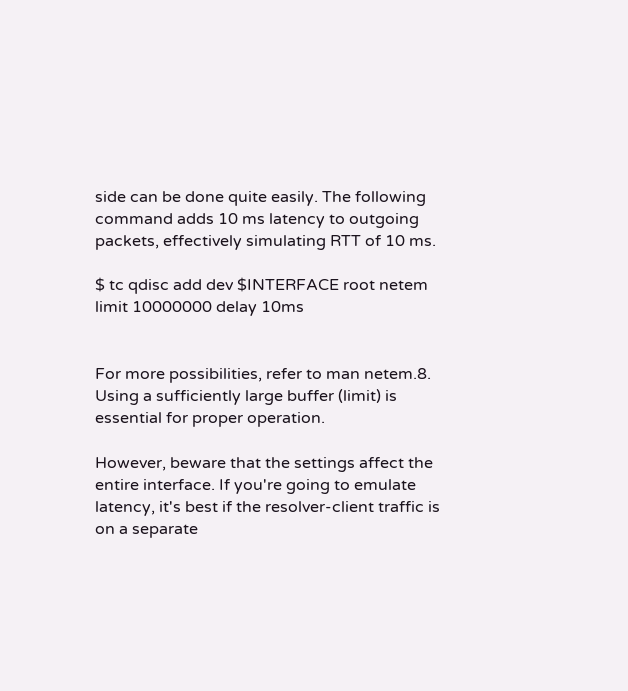side can be done quite easily. The following command adds 10 ms latency to outgoing packets, effectively simulating RTT of 10 ms.

$ tc qdisc add dev $INTERFACE root netem limit 10000000 delay 10ms


For more possibilities, refer to man netem.8. Using a sufficiently large buffer (limit) is essential for proper operation.

However, beware that the settings affect the entire interface. If you're going to emulate latency, it's best if the resolver-client traffic is on a separate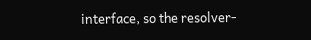interface, so the resolver-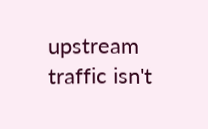upstream traffic isn't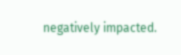negatively impacted.